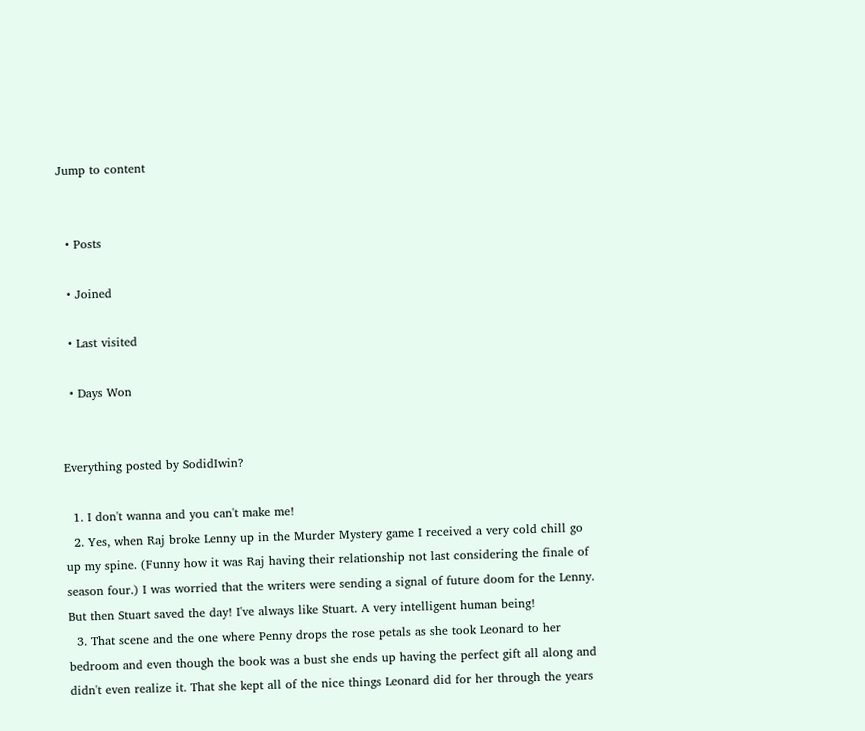Jump to content


  • Posts

  • Joined

  • Last visited

  • Days Won


Everything posted by SodidIwin?

  1. I don't wanna and you can't make me!
  2. Yes, when Raj broke Lenny up in the Murder Mystery game I received a very cold chill go up my spine. (Funny how it was Raj having their relationship not last considering the finale of season four.) I was worried that the writers were sending a signal of future doom for the Lenny. But then Stuart saved the day! I've always like Stuart. A very intelligent human being!
  3. That scene and the one where Penny drops the rose petals as she took Leonard to her bedroom and even though the book was a bust she ends up having the perfect gift all along and didn't even realize it. That she kept all of the nice things Leonard did for her through the years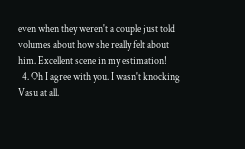even when they weren't a couple just told volumes about how she really felt about him. Excellent scene in my estimation!
  4. Oh I agree with you. I wasn't knocking Vasu at all.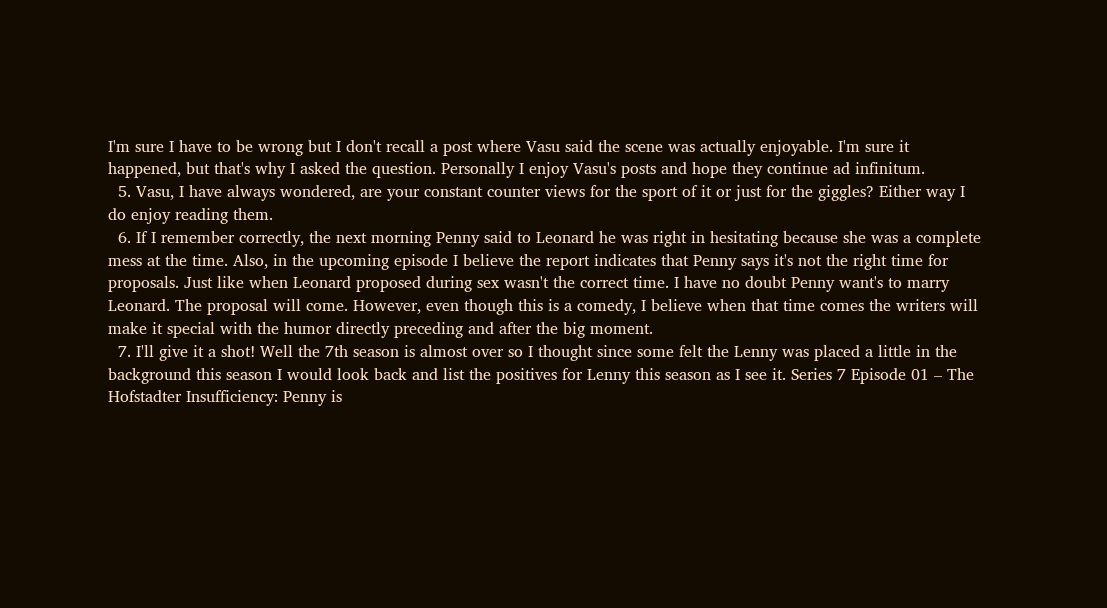I'm sure I have to be wrong but I don't recall a post where Vasu said the scene was actually enjoyable. I'm sure it happened, but that's why I asked the question. Personally I enjoy Vasu's posts and hope they continue ad infinitum.
  5. Vasu, I have always wondered, are your constant counter views for the sport of it or just for the giggles? Either way I do enjoy reading them.
  6. If I remember correctly, the next morning Penny said to Leonard he was right in hesitating because she was a complete mess at the time. Also, in the upcoming episode I believe the report indicates that Penny says it's not the right time for proposals. Just like when Leonard proposed during sex wasn't the correct time. I have no doubt Penny want's to marry Leonard. The proposal will come. However, even though this is a comedy, I believe when that time comes the writers will make it special with the humor directly preceding and after the big moment.
  7. I'll give it a shot! Well the 7th season is almost over so I thought since some felt the Lenny was placed a little in the background this season I would look back and list the positives for Lenny this season as I see it. Series 7 Episode 01 – The Hofstadter Insufficiency: Penny is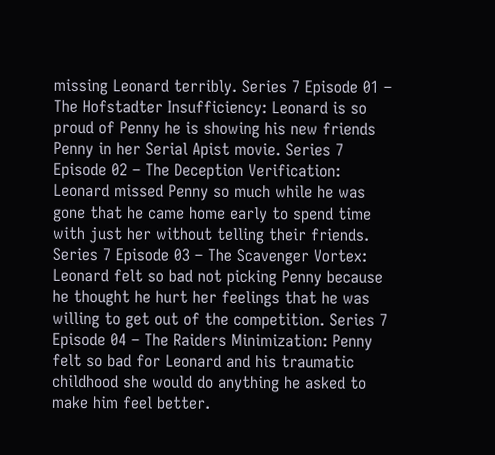missing Leonard terribly. Series 7 Episode 01 – The Hofstadter Insufficiency: Leonard is so proud of Penny he is showing his new friends Penny in her Serial Apist movie. Series 7 Episode 02 – The Deception Verification: Leonard missed Penny so much while he was gone that he came home early to spend time with just her without telling their friends. Series 7 Episode 03 – The Scavenger Vortex: Leonard felt so bad not picking Penny because he thought he hurt her feelings that he was willing to get out of the competition. Series 7 Episode 04 – The Raiders Minimization: Penny felt so bad for Leonard and his traumatic childhood she would do anything he asked to make him feel better.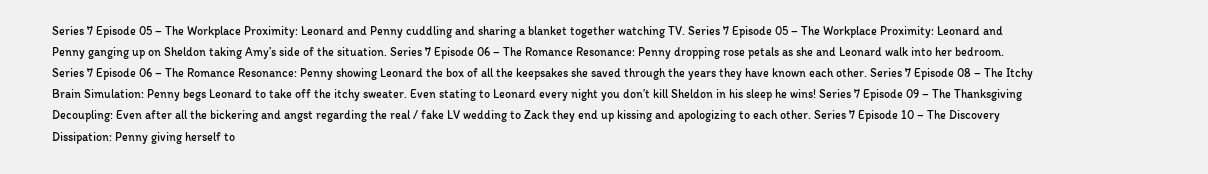Series 7 Episode 05 – The Workplace Proximity: Leonard and Penny cuddling and sharing a blanket together watching TV. Series 7 Episode 05 – The Workplace Proximity: Leonard and Penny ganging up on Sheldon taking Amy’s side of the situation. Series 7 Episode 06 – The Romance Resonance: Penny dropping rose petals as she and Leonard walk into her bedroom. Series 7 Episode 06 – The Romance Resonance: Penny showing Leonard the box of all the keepsakes she saved through the years they have known each other. Series 7 Episode 08 – The Itchy Brain Simulation: Penny begs Leonard to take off the itchy sweater. Even stating to Leonard every night you don’t kill Sheldon in his sleep he wins! Series 7 Episode 09 – The Thanksgiving Decoupling: Even after all the bickering and angst regarding the real / fake LV wedding to Zack they end up kissing and apologizing to each other. Series 7 Episode 10 – The Discovery Dissipation: Penny giving herself to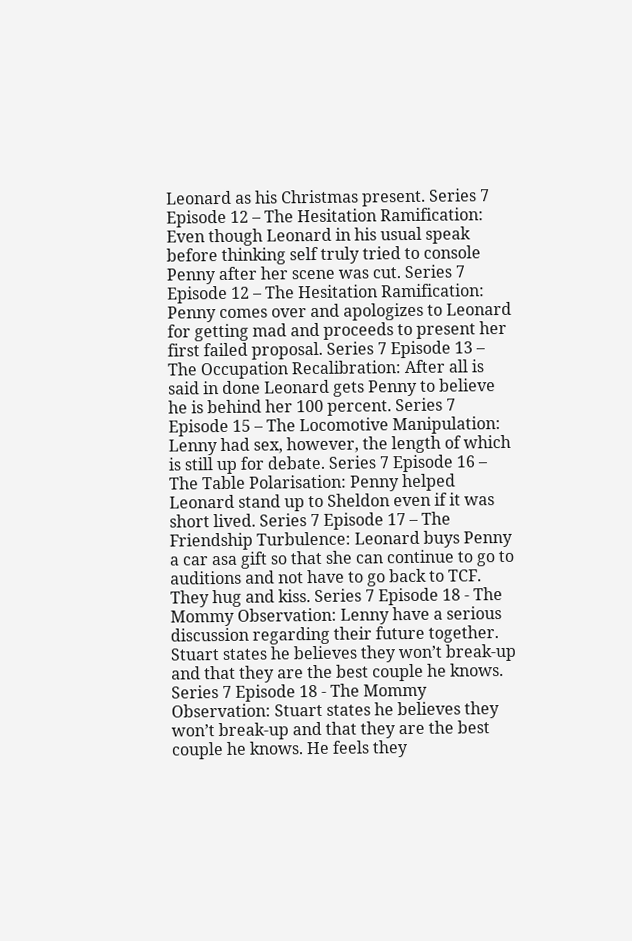Leonard as his Christmas present. Series 7 Episode 12 – The Hesitation Ramification: Even though Leonard in his usual speak before thinking self truly tried to console Penny after her scene was cut. Series 7 Episode 12 – The Hesitation Ramification: Penny comes over and apologizes to Leonard for getting mad and proceeds to present her first failed proposal. Series 7 Episode 13 – The Occupation Recalibration: After all is said in done Leonard gets Penny to believe he is behind her 100 percent. Series 7 Episode 15 – The Locomotive Manipulation: Lenny had sex, however, the length of which is still up for debate. Series 7 Episode 16 – The Table Polarisation: Penny helped Leonard stand up to Sheldon even if it was short lived. Series 7 Episode 17 – The Friendship Turbulence: Leonard buys Penny a car asa gift so that she can continue to go to auditions and not have to go back to TCF. They hug and kiss. Series 7 Episode 18 - The Mommy Observation: Lenny have a serious discussion regarding their future together. Stuart states he believes they won’t break-up and that they are the best couple he knows. Series 7 Episode 18 - The Mommy Observation: Stuart states he believes they won’t break-up and that they are the best couple he knows. He feels they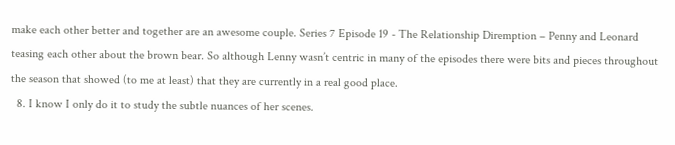make each other better and together are an awesome couple. Series 7 Episode 19 - The Relationship Diremption – Penny and Leonard teasing each other about the brown bear. So although Lenny wasn’t centric in many of the episodes there were bits and pieces throughout the season that showed (to me at least) that they are currently in a real good place.
  8. I know I only do it to study the subtle nuances of her scenes.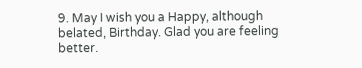9. May I wish you a Happy, although belated, Birthday. Glad you are feeling better.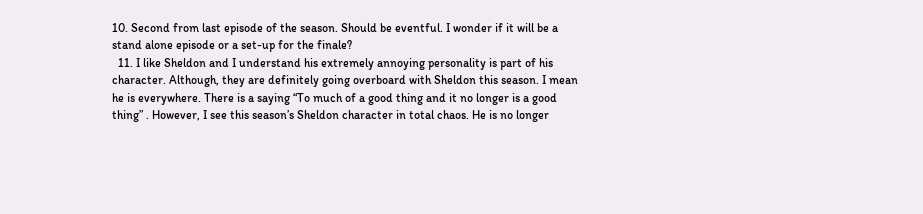10. Second from last episode of the season. Should be eventful. I wonder if it will be a stand alone episode or a set-up for the finale?
  11. I like Sheldon and I understand his extremely annoying personality is part of his character. Although, they are definitely going overboard with Sheldon this season. I mean he is everywhere. There is a saying “To much of a good thing and it no longer is a good thing” . However, I see this season’s Sheldon character in total chaos. He is no longer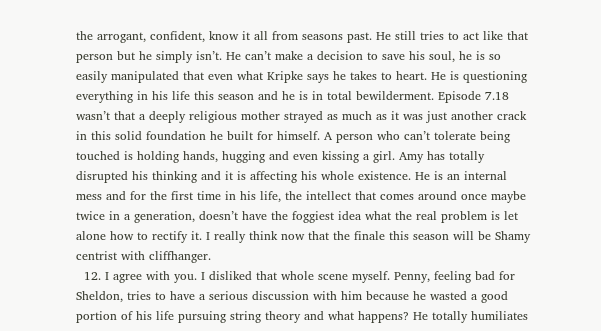the arrogant, confident, know it all from seasons past. He still tries to act like that person but he simply isn’t. He can’t make a decision to save his soul, he is so easily manipulated that even what Kripke says he takes to heart. He is questioning everything in his life this season and he is in total bewilderment. Episode 7.18 wasn’t that a deeply religious mother strayed as much as it was just another crack in this solid foundation he built for himself. A person who can’t tolerate being touched is holding hands, hugging and even kissing a girl. Amy has totally disrupted his thinking and it is affecting his whole existence. He is an internal mess and for the first time in his life, the intellect that comes around once maybe twice in a generation, doesn’t have the foggiest idea what the real problem is let alone how to rectify it. I really think now that the finale this season will be Shamy centrist with cliffhanger.
  12. I agree with you. I disliked that whole scene myself. Penny, feeling bad for Sheldon, tries to have a serious discussion with him because he wasted a good portion of his life pursuing string theory and what happens? He totally humiliates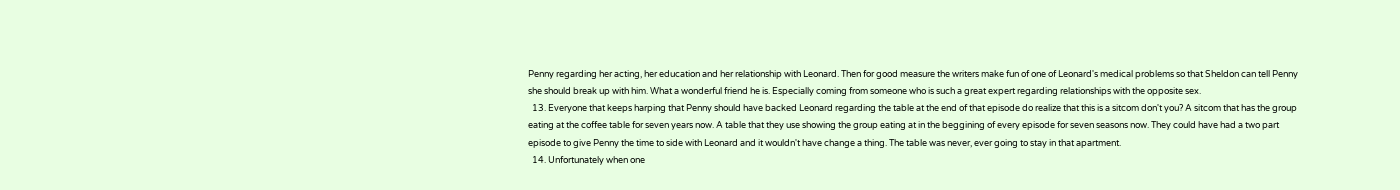Penny regarding her acting, her education and her relationship with Leonard. Then for good measure the writers make fun of one of Leonard's medical problems so that Sheldon can tell Penny she should break up with him. What a wonderful friend he is. Especially coming from someone who is such a great expert regarding relationships with the opposite sex.
  13. Everyone that keeps harping that Penny should have backed Leonard regarding the table at the end of that episode do realize that this is a sitcom don't you? A sitcom that has the group eating at the coffee table for seven years now. A table that they use showing the group eating at in the beggining of every episode for seven seasons now. They could have had a two part episode to give Penny the time to side with Leonard and it wouldn't have change a thing. The table was never, ever going to stay in that apartment.
  14. Unfortunately when one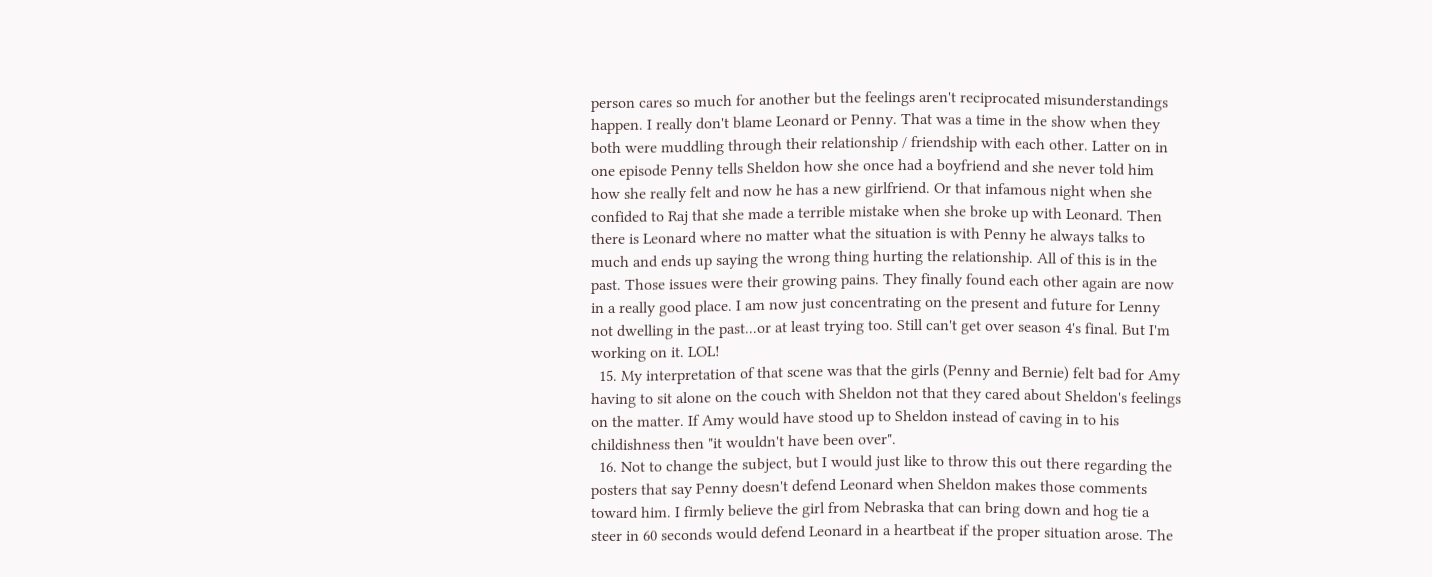person cares so much for another but the feelings aren't reciprocated misunderstandings happen. I really don't blame Leonard or Penny. That was a time in the show when they both were muddling through their relationship / friendship with each other. Latter on in one episode Penny tells Sheldon how she once had a boyfriend and she never told him how she really felt and now he has a new girlfriend. Or that infamous night when she confided to Raj that she made a terrible mistake when she broke up with Leonard. Then there is Leonard where no matter what the situation is with Penny he always talks to much and ends up saying the wrong thing hurting the relationship. All of this is in the past. Those issues were their growing pains. They finally found each other again are now in a really good place. I am now just concentrating on the present and future for Lenny not dwelling in the past...or at least trying too. Still can't get over season 4's final. But I'm working on it. LOL!
  15. My interpretation of that scene was that the girls (Penny and Bernie) felt bad for Amy having to sit alone on the couch with Sheldon not that they cared about Sheldon's feelings on the matter. If Amy would have stood up to Sheldon instead of caving in to his childishness then "it wouldn't have been over".
  16. Not to change the subject, but I would just like to throw this out there regarding the posters that say Penny doesn't defend Leonard when Sheldon makes those comments toward him. I firmly believe the girl from Nebraska that can bring down and hog tie a steer in 60 seconds would defend Leonard in a heartbeat if the proper situation arose. The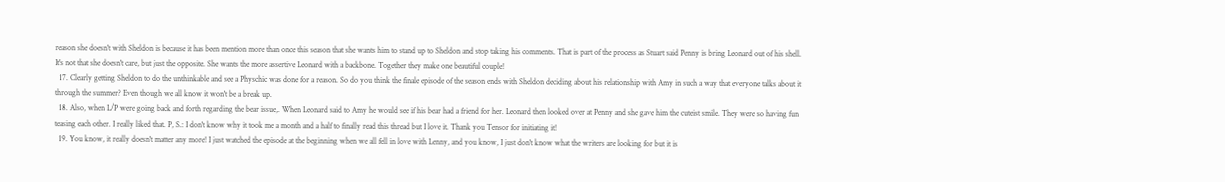reason she doesn't with Sheldon is because it has been mention more than once this season that she wants him to stand up to Sheldon and stop taking his comments. That is part of the process as Stuart said Penny is bring Leonard out of his shell. It's not that she doesn't care, but just the opposite. She wants the more assertive Leonard with a backbone. Together they make one beautiful couple!
  17. Clearly getting Sheldon to do the unthinkable and see a Physchic was done for a reason. So do you think the finale episode of the season ends with Sheldon deciding about his relationship with Amy in such a way that everyone talks about it through the summer? Even though we all know it won't be a break up.
  18. Also, when L/P were going back and forth regarding the bear issue,. When Leonard said to Amy he would see if his bear had a friend for her. Leonard then looked over at Penny and she gave him the cuteist smile. They were so having fun teasing each other. I really liked that. P, S.: I don't know why it took me a month and a half to finally read this thread but I love it. Thank you Tensor for initiating it!
  19. You know, it really doesn't matter any more! I just watched the episode at the beginning when we all fell in love with Lenny, and you know, I just don't know what the writers are looking for but it is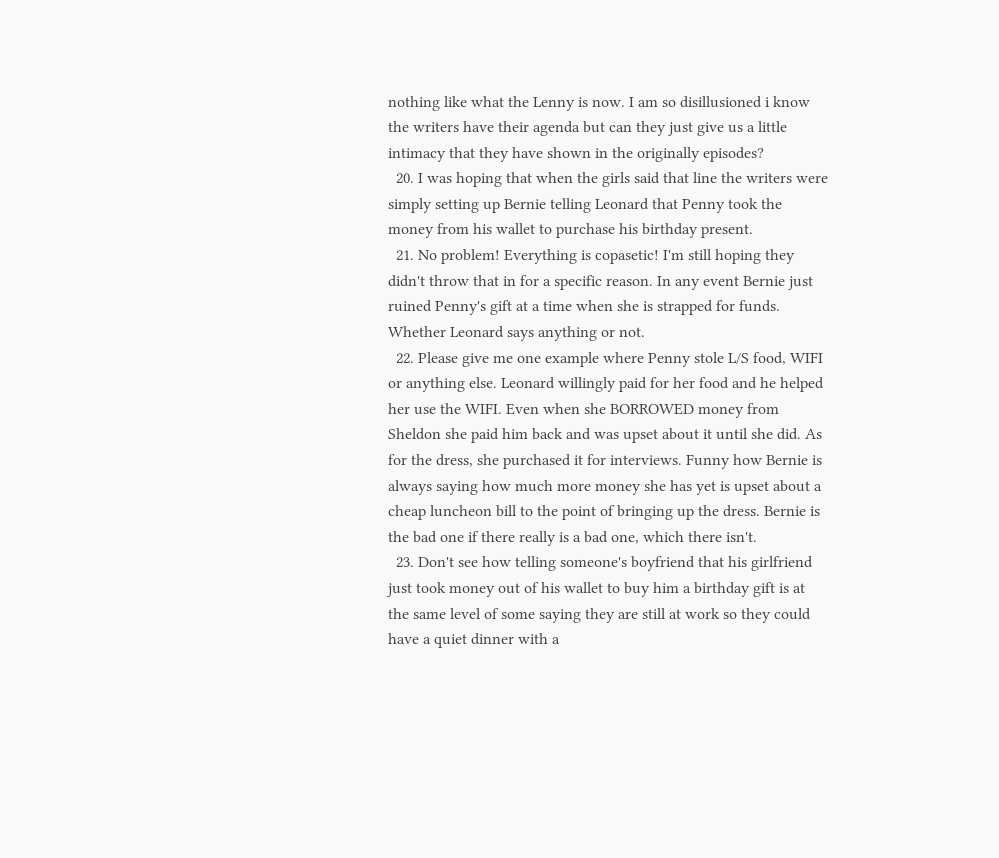nothing like what the Lenny is now. I am so disillusioned i know the writers have their agenda but can they just give us a little intimacy that they have shown in the originally episodes?
  20. I was hoping that when the girls said that line the writers were simply setting up Bernie telling Leonard that Penny took the money from his wallet to purchase his birthday present.
  21. No problem! Everything is copasetic! I'm still hoping they didn't throw that in for a specific reason. In any event Bernie just ruined Penny's gift at a time when she is strapped for funds. Whether Leonard says anything or not.
  22. Please give me one example where Penny stole L/S food, WIFI or anything else. Leonard willingly paid for her food and he helped her use the WIFI. Even when she BORROWED money from Sheldon she paid him back and was upset about it until she did. As for the dress, she purchased it for interviews. Funny how Bernie is always saying how much more money she has yet is upset about a cheap luncheon bill to the point of bringing up the dress. Bernie is the bad one if there really is a bad one, which there isn't.
  23. Don't see how telling someone's boyfriend that his girlfriend just took money out of his wallet to buy him a birthday gift is at the same level of some saying they are still at work so they could have a quiet dinner with a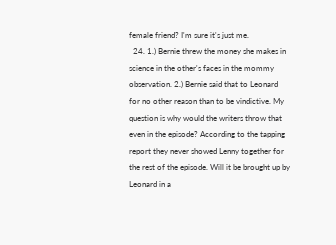female friend? I'm sure it's just me.
  24. 1.) Bernie threw the money she makes in science in the other's faces in the mommy observation. 2.) Bernie said that to Leonard for no other reason than to be vindictive. My question is why would the writers throw that even in the episode? According to the tapping report they never showed Lenny together for the rest of the episode. Will it be brought up by Leonard in a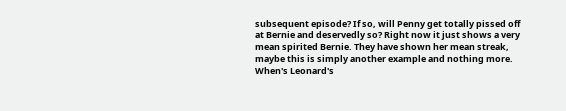subsequent episode? If so, will Penny get totally pissed off at Bernie and deservedly so? Right now it just shows a very mean spirited Bernie. They have shown her mean streak, maybe this is simply another example and nothing more. When's Leonard's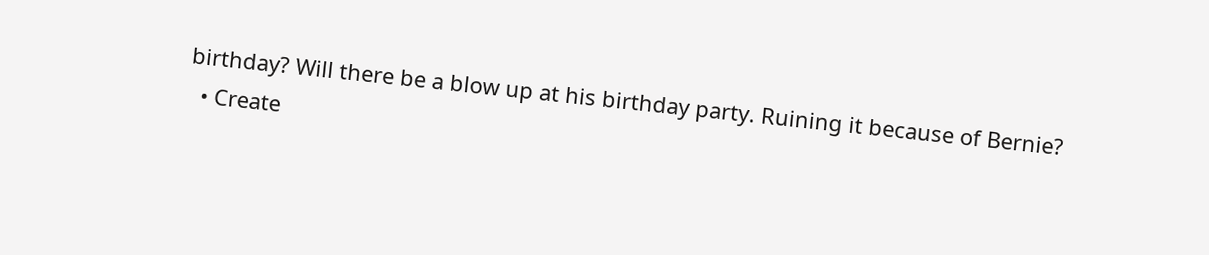birthday? Will there be a blow up at his birthday party. Ruining it because of Bernie?
  • Create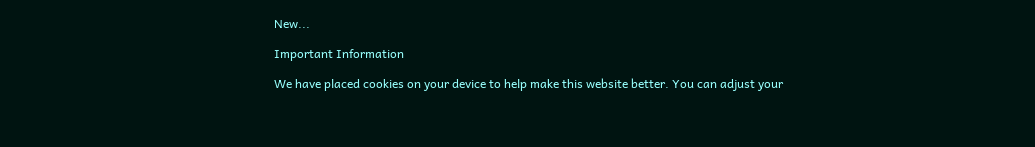New...

Important Information

We have placed cookies on your device to help make this website better. You can adjust your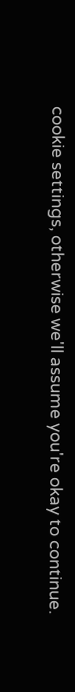cookie settings, otherwise we'll assume you're okay to continue.